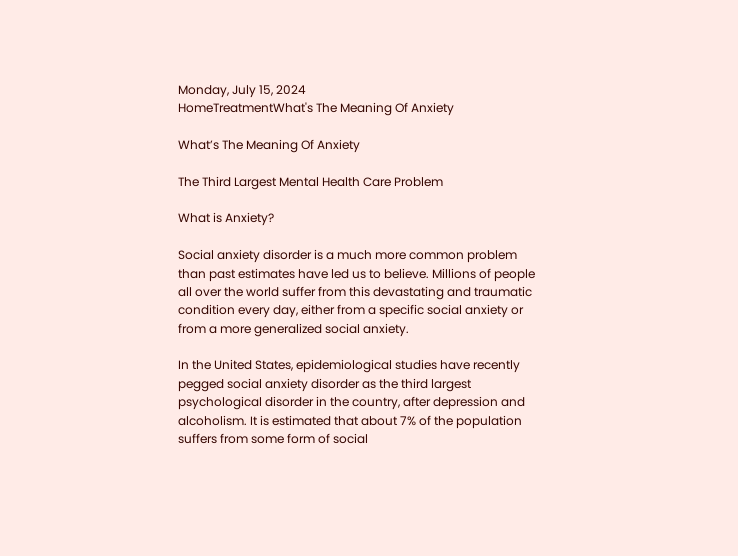Monday, July 15, 2024
HomeTreatmentWhat's The Meaning Of Anxiety

What’s The Meaning Of Anxiety

The Third Largest Mental Health Care Problem

What is Anxiety?

Social anxiety disorder is a much more common problem than past estimates have led us to believe. Millions of people all over the world suffer from this devastating and traumatic condition every day, either from a specific social anxiety or from a more generalized social anxiety.

In the United States, epidemiological studies have recently pegged social anxiety disorder as the third largest psychological disorder in the country, after depression and alcoholism. It is estimated that about 7% of the population suffers from some form of social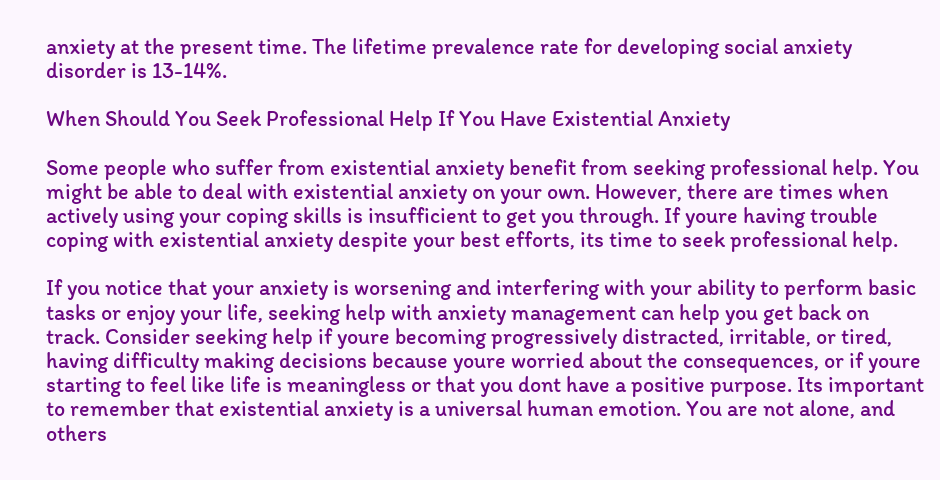anxiety at the present time. The lifetime prevalence rate for developing social anxiety disorder is 13-14%.

When Should You Seek Professional Help If You Have Existential Anxiety

Some people who suffer from existential anxiety benefit from seeking professional help. You might be able to deal with existential anxiety on your own. However, there are times when actively using your coping skills is insufficient to get you through. If youre having trouble coping with existential anxiety despite your best efforts, its time to seek professional help.

If you notice that your anxiety is worsening and interfering with your ability to perform basic tasks or enjoy your life, seeking help with anxiety management can help you get back on track. Consider seeking help if youre becoming progressively distracted, irritable, or tired, having difficulty making decisions because youre worried about the consequences, or if youre starting to feel like life is meaningless or that you dont have a positive purpose. Its important to remember that existential anxiety is a universal human emotion. You are not alone, and others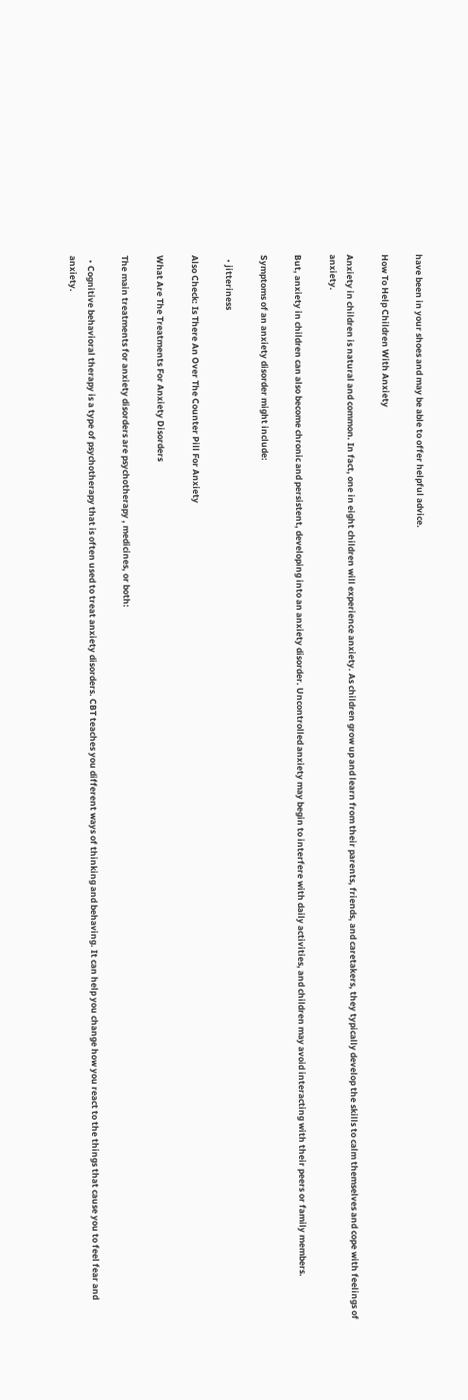have been in your shoes and may be able to offer helpful advice.

How To Help Children With Anxiety

Anxiety in children is natural and common. In fact, one in eight children will experience anxiety. As children grow up and learn from their parents, friends, and caretakers, they typically develop the skills to calm themselves and cope with feelings of anxiety.

But, anxiety in children can also become chronic and persistent, developing into an anxiety disorder. Uncontrolled anxiety may begin to interfere with daily activities, and children may avoid interacting with their peers or family members.

Symptoms of an anxiety disorder might include:

  • jitteriness

Also Check: Is There An Over The Counter Pill For Anxiety

What Are The Treatments For Anxiety Disorders

The main treatments for anxiety disorders are psychotherapy , medicines, or both:

  • Cognitive behavioral therapy is a type of psychotherapy that is often used to treat anxiety disorders. CBT teaches you different ways of thinking and behaving. It can help you change how you react to the things that cause you to feel fear and anxiety.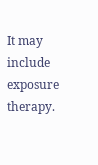It may include exposure therapy.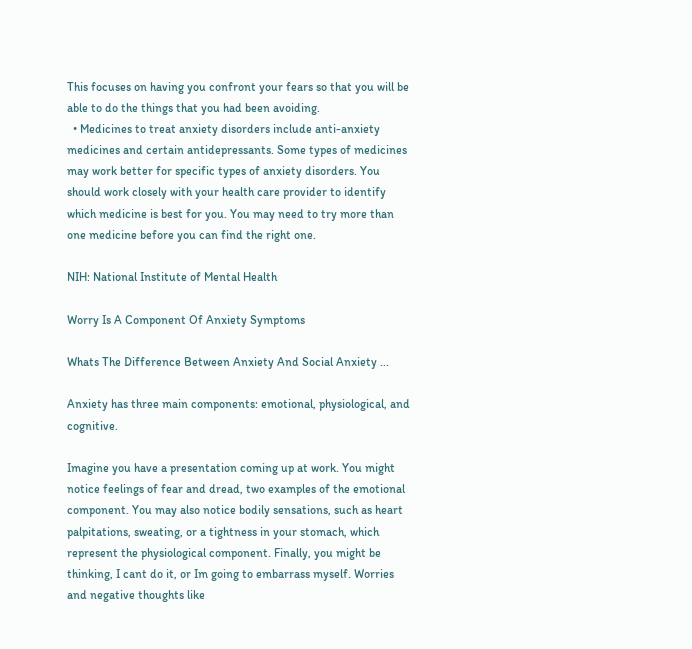This focuses on having you confront your fears so that you will be able to do the things that you had been avoiding.
  • Medicines to treat anxiety disorders include anti-anxiety medicines and certain antidepressants. Some types of medicines may work better for specific types of anxiety disorders. You should work closely with your health care provider to identify which medicine is best for you. You may need to try more than one medicine before you can find the right one.

NIH: National Institute of Mental Health

Worry Is A Component Of Anxiety Symptoms

Whats The Difference Between Anxiety And Social Anxiety ...

Anxiety has three main components: emotional, physiological, and cognitive.

Imagine you have a presentation coming up at work. You might notice feelings of fear and dread, two examples of the emotional component. You may also notice bodily sensations, such as heart palpitations, sweating, or a tightness in your stomach, which represent the physiological component. Finally, you might be thinking, I cant do it, or Im going to embarrass myself. Worries and negative thoughts like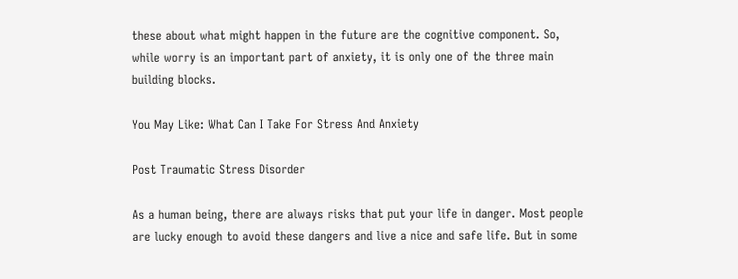these about what might happen in the future are the cognitive component. So, while worry is an important part of anxiety, it is only one of the three main building blocks.

You May Like: What Can I Take For Stress And Anxiety

Post Traumatic Stress Disorder

As a human being, there are always risks that put your life in danger. Most people are lucky enough to avoid these dangers and live a nice and safe life. But in some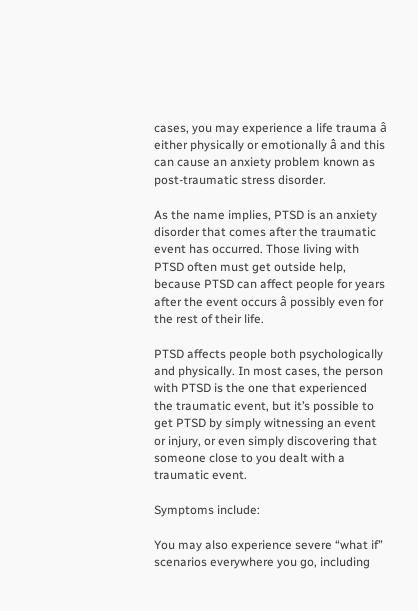cases, you may experience a life trauma â either physically or emotionally â and this can cause an anxiety problem known as post-traumatic stress disorder.

As the name implies, PTSD is an anxiety disorder that comes after the traumatic event has occurred. Those living with PTSD often must get outside help, because PTSD can affect people for years after the event occurs â possibly even for the rest of their life.

PTSD affects people both psychologically and physically. In most cases, the person with PTSD is the one that experienced the traumatic event, but it’s possible to get PTSD by simply witnessing an event or injury, or even simply discovering that someone close to you dealt with a traumatic event.

Symptoms include:

You may also experience severe “what if” scenarios everywhere you go, including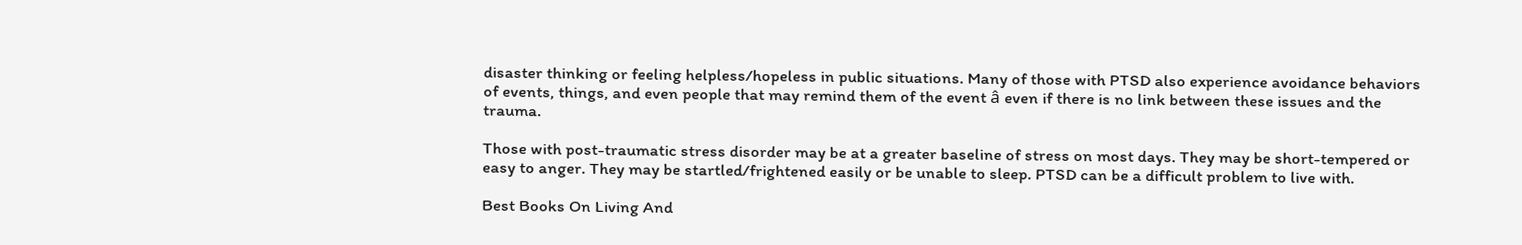disaster thinking or feeling helpless/hopeless in public situations. Many of those with PTSD also experience avoidance behaviors of events, things, and even people that may remind them of the event â even if there is no link between these issues and the trauma.

Those with post-traumatic stress disorder may be at a greater baseline of stress on most days. They may be short-tempered or easy to anger. They may be startled/frightened easily or be unable to sleep. PTSD can be a difficult problem to live with.

Best Books On Living And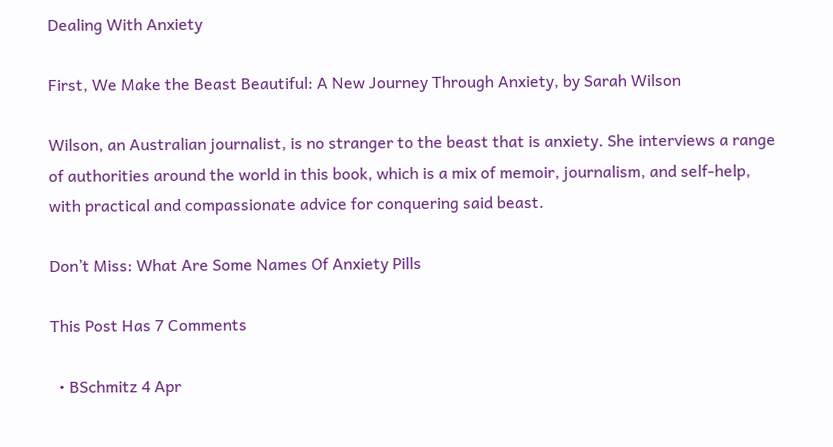Dealing With Anxiety

First, We Make the Beast Beautiful: A New Journey Through Anxiety, by Sarah Wilson

Wilson, an Australian journalist, is no stranger to the beast that is anxiety. She interviews a range of authorities around the world in this book, which is a mix of memoir, journalism, and self-help, with practical and compassionate advice for conquering said beast.

Don’t Miss: What Are Some Names Of Anxiety Pills

This Post Has 7 Comments

  • BSchmitz 4 Apr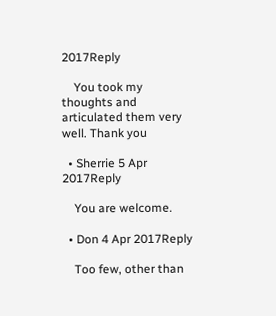2017Reply

    You took my thoughts and articulated them very well. Thank you

  • Sherrie 5 Apr 2017Reply

    You are welcome.

  • Don 4 Apr 2017Reply

    Too few, other than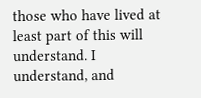those who have lived at least part of this will understand. I understand, and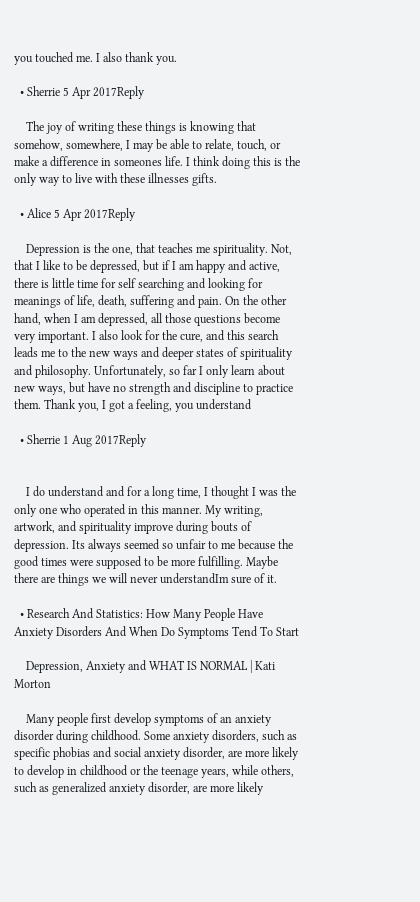you touched me. I also thank you.

  • Sherrie 5 Apr 2017Reply

    The joy of writing these things is knowing that somehow, somewhere, I may be able to relate, touch, or make a difference in someones life. I think doing this is the only way to live with these illnesses gifts.

  • Alice 5 Apr 2017Reply

    Depression is the one, that teaches me spirituality. Not, that I like to be depressed, but if I am happy and active, there is little time for self searching and looking for meanings of life, death, suffering and pain. On the other hand, when I am depressed, all those questions become very important. I also look for the cure, and this search leads me to the new ways and deeper states of spirituality and philosophy. Unfortunately, so far I only learn about new ways, but have no strength and discipline to practice them. Thank you, I got a feeling, you understand

  • Sherrie 1 Aug 2017Reply


    I do understand and for a long time, I thought I was the only one who operated in this manner. My writing, artwork, and spirituality improve during bouts of depression. Its always seemed so unfair to me because the good times were supposed to be more fulfilling. Maybe there are things we will never understandIm sure of it.

  • Research And Statistics: How Many People Have Anxiety Disorders And When Do Symptoms Tend To Start

    Depression, Anxiety and WHAT IS NORMAL | Kati Morton

    Many people first develop symptoms of an anxiety disorder during childhood. Some anxiety disorders, such as specific phobias and social anxiety disorder, are more likely to develop in childhood or the teenage years, while others, such as generalized anxiety disorder, are more likely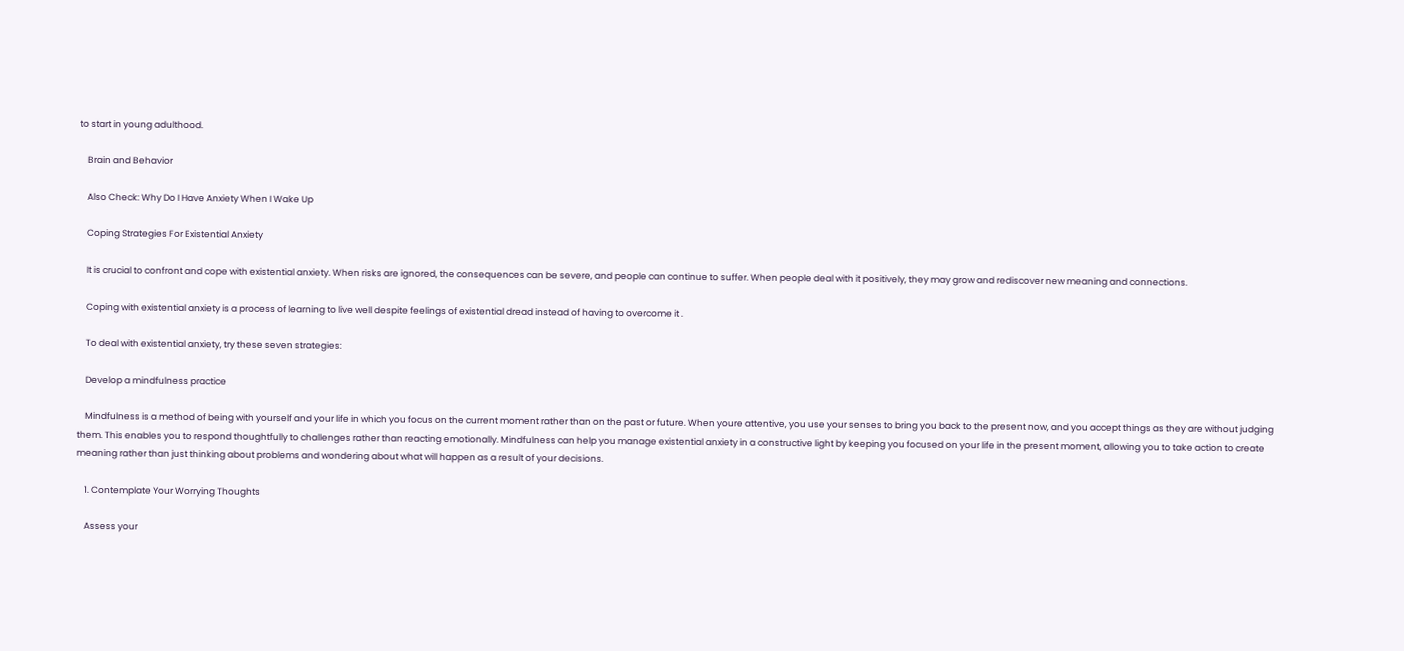to start in young adulthood.

    Brain and Behavior

    Also Check: Why Do I Have Anxiety When I Wake Up

    Coping Strategies For Existential Anxiety

    It is crucial to confront and cope with existential anxiety. When risks are ignored, the consequences can be severe, and people can continue to suffer. When people deal with it positively, they may grow and rediscover new meaning and connections.

    Coping with existential anxiety is a process of learning to live well despite feelings of existential dread instead of having to overcome it .

    To deal with existential anxiety, try these seven strategies:

    Develop a mindfulness practice

    Mindfulness is a method of being with yourself and your life in which you focus on the current moment rather than on the past or future. When youre attentive, you use your senses to bring you back to the present now, and you accept things as they are without judging them. This enables you to respond thoughtfully to challenges rather than reacting emotionally. Mindfulness can help you manage existential anxiety in a constructive light by keeping you focused on your life in the present moment, allowing you to take action to create meaning rather than just thinking about problems and wondering about what will happen as a result of your decisions.

    1. Contemplate Your Worrying Thoughts

    Assess your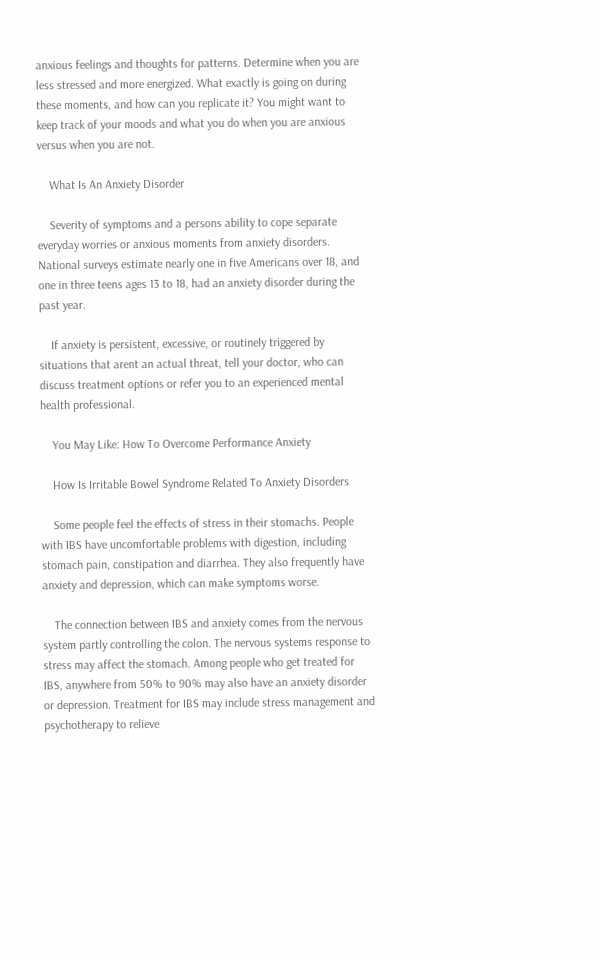anxious feelings and thoughts for patterns. Determine when you are less stressed and more energized. What exactly is going on during these moments, and how can you replicate it? You might want to keep track of your moods and what you do when you are anxious versus when you are not.

    What Is An Anxiety Disorder

    Severity of symptoms and a persons ability to cope separate everyday worries or anxious moments from anxiety disorders. National surveys estimate nearly one in five Americans over 18, and one in three teens ages 13 to 18, had an anxiety disorder during the past year.

    If anxiety is persistent, excessive, or routinely triggered by situations that arent an actual threat, tell your doctor, who can discuss treatment options or refer you to an experienced mental health professional.

    You May Like: How To Overcome Performance Anxiety

    How Is Irritable Bowel Syndrome Related To Anxiety Disorders

    Some people feel the effects of stress in their stomachs. People with IBS have uncomfortable problems with digestion, including stomach pain, constipation and diarrhea. They also frequently have anxiety and depression, which can make symptoms worse.

    The connection between IBS and anxiety comes from the nervous system partly controlling the colon. The nervous systems response to stress may affect the stomach. Among people who get treated for IBS, anywhere from 50% to 90% may also have an anxiety disorder or depression. Treatment for IBS may include stress management and psychotherapy to relieve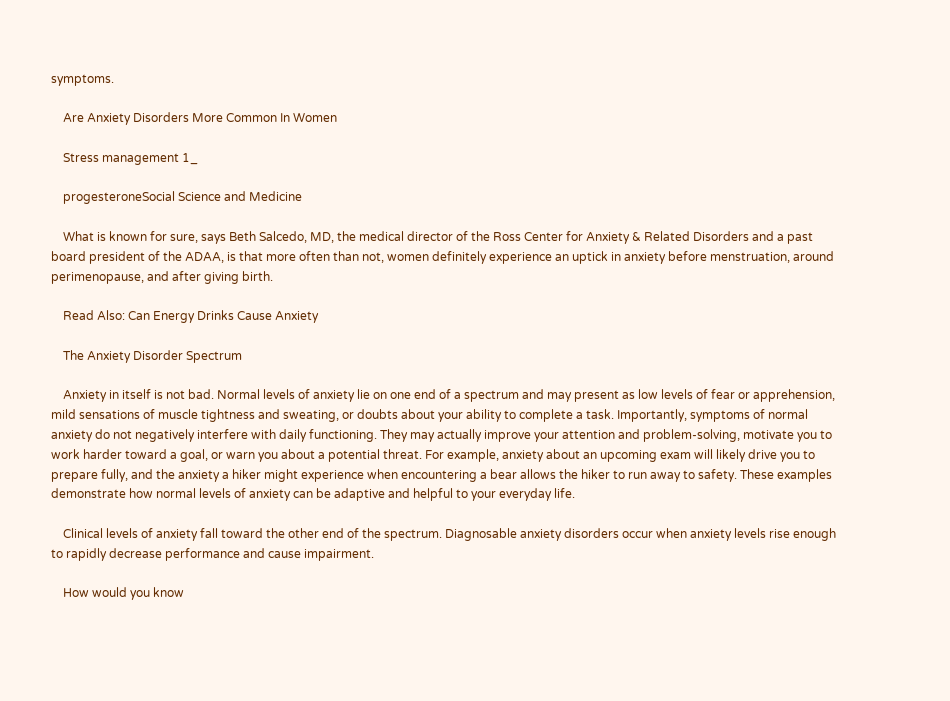symptoms.

    Are Anxiety Disorders More Common In Women

    Stress management 1_

    progesteroneSocial Science and Medicine

    What is known for sure, says Beth Salcedo, MD, the medical director of the Ross Center for Anxiety & Related Disorders and a past board president of the ADAA, is that more often than not, women definitely experience an uptick in anxiety before menstruation, around perimenopause, and after giving birth.

    Read Also: Can Energy Drinks Cause Anxiety

    The Anxiety Disorder Spectrum

    Anxiety in itself is not bad. Normal levels of anxiety lie on one end of a spectrum and may present as low levels of fear or apprehension, mild sensations of muscle tightness and sweating, or doubts about your ability to complete a task. Importantly, symptoms of normal anxiety do not negatively interfere with daily functioning. They may actually improve your attention and problem-solving, motivate you to work harder toward a goal, or warn you about a potential threat. For example, anxiety about an upcoming exam will likely drive you to prepare fully, and the anxiety a hiker might experience when encountering a bear allows the hiker to run away to safety. These examples demonstrate how normal levels of anxiety can be adaptive and helpful to your everyday life.

    Clinical levels of anxiety fall toward the other end of the spectrum. Diagnosable anxiety disorders occur when anxiety levels rise enough to rapidly decrease performance and cause impairment.

    How would you know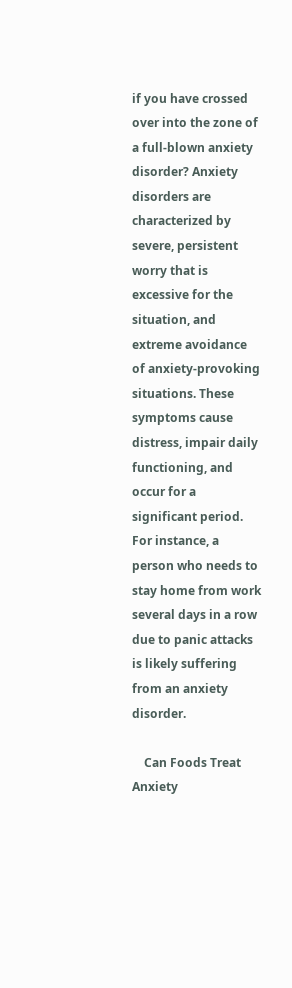if you have crossed over into the zone of a full-blown anxiety disorder? Anxiety disorders are characterized by severe, persistent worry that is excessive for the situation, and extreme avoidance of anxiety-provoking situations. These symptoms cause distress, impair daily functioning, and occur for a significant period. For instance, a person who needs to stay home from work several days in a row due to panic attacks is likely suffering from an anxiety disorder.

    Can Foods Treat Anxiety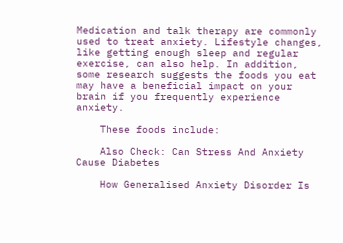Medication and talk therapy are commonly used to treat anxiety. Lifestyle changes, like getting enough sleep and regular exercise, can also help. In addition, some research suggests the foods you eat may have a beneficial impact on your brain if you frequently experience anxiety.

    These foods include:

    Also Check: Can Stress And Anxiety Cause Diabetes

    How Generalised Anxiety Disorder Is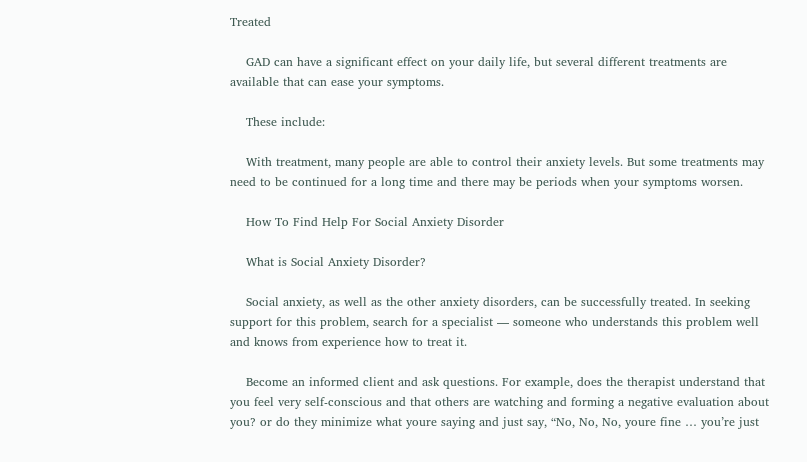Treated

    GAD can have a significant effect on your daily life, but several different treatments are available that can ease your symptoms.

    These include:

    With treatment, many people are able to control their anxiety levels. But some treatments may need to be continued for a long time and there may be periods when your symptoms worsen.

    How To Find Help For Social Anxiety Disorder

    What is Social Anxiety Disorder?

    Social anxiety, as well as the other anxiety disorders, can be successfully treated. In seeking support for this problem, search for a specialist — someone who understands this problem well and knows from experience how to treat it.

    Become an informed client and ask questions. For example, does the therapist understand that you feel very self-conscious and that others are watching and forming a negative evaluation about you? or do they minimize what youre saying and just say, “No, No, No, youre fine … you’re just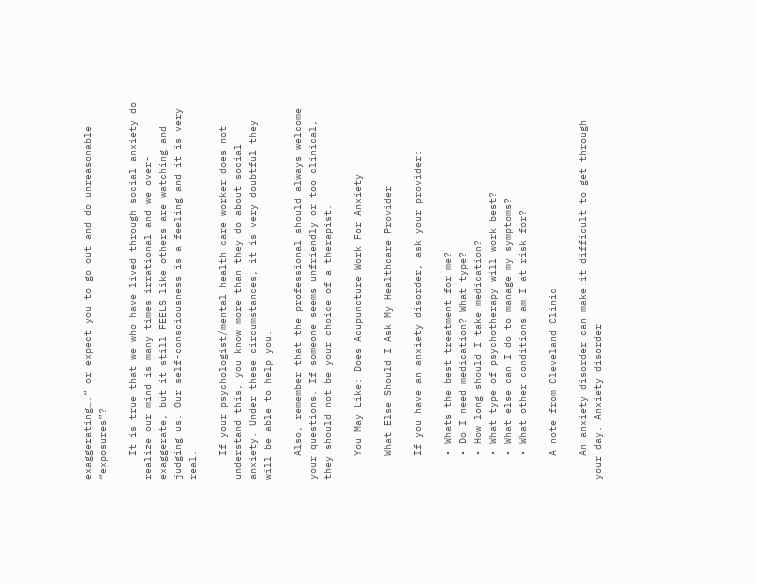exaggerating….” or expect you to go out and do unreasonable “exposures”?

    It is true that we who have lived through social anxiety do realize our mind is many times irrational and we over-exaggerate, but it still FEELS like others are watching and judging us. Our self-consciousness is a feeling and it is very real.

    If your psychologist/mental health care worker does not understand this, you know more than they do about social anxiety. Under these circumstances, it is very doubtful they will be able to help you.

    Also, remember that the professional should always welcome your questions. If someone seems unfriendly or too clinical, they should not be your choice of a therapist.

    You May Like: Does Acupuncture Work For Anxiety

    What Else Should I Ask My Healthcare Provider

    If you have an anxiety disorder, ask your provider:

    • Whats the best treatment for me?
    • Do I need medication? What type?
    • How long should I take medication?
    • What type of psychotherapy will work best?
    • What else can I do to manage my symptoms?
    • What other conditions am I at risk for?

    A note from Cleveland Clinic

    An anxiety disorder can make it difficult to get through your day. Anxiety disorder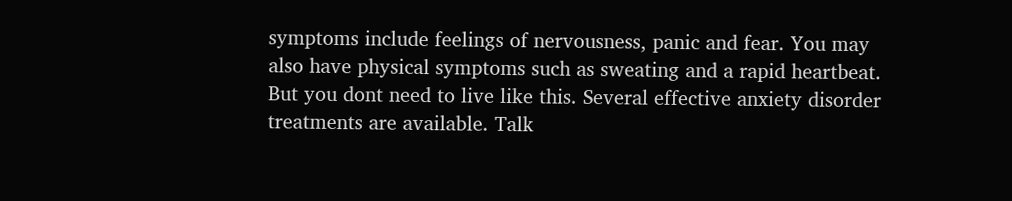symptoms include feelings of nervousness, panic and fear. You may also have physical symptoms such as sweating and a rapid heartbeat. But you dont need to live like this. Several effective anxiety disorder treatments are available. Talk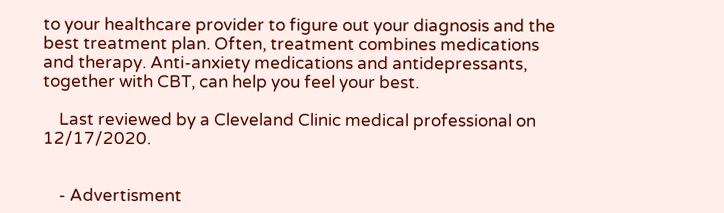to your healthcare provider to figure out your diagnosis and the best treatment plan. Often, treatment combines medications and therapy. Anti-anxiety medications and antidepressants, together with CBT, can help you feel your best.

    Last reviewed by a Cleveland Clinic medical professional on 12/17/2020.


    - Advertisment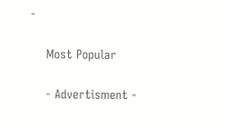-

    Most Popular

    - Advertisment -